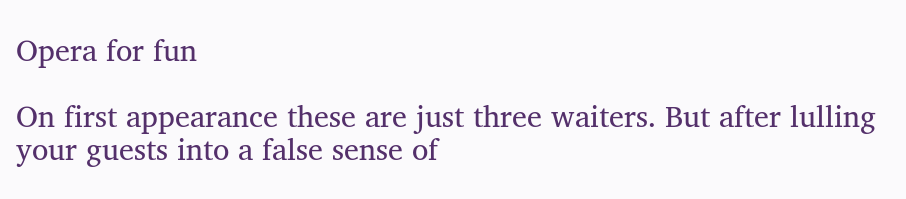Opera for fun

On first appearance these are just three waiters. But after lulling your guests into a false sense of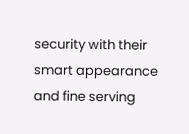security with their smart appearance and fine serving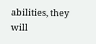abilities, they will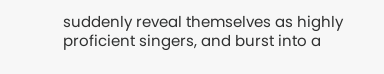suddenly reveal themselves as highly proficient singers, and burst into a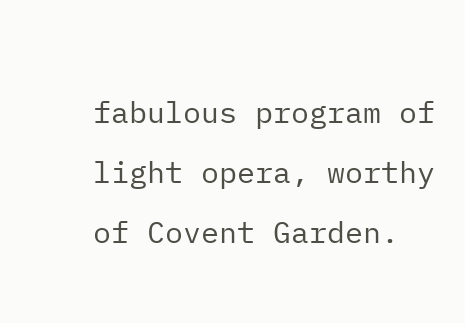fabulous program of light opera, worthy of Covent Garden.